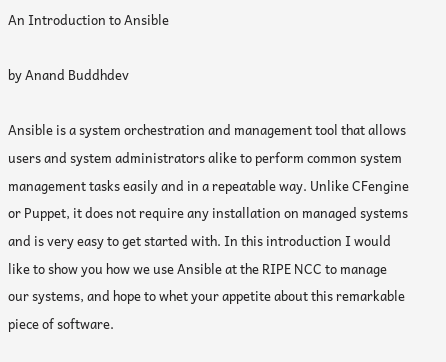An Introduction to Ansible

by Anand Buddhdev

Ansible is a system orchestration and management tool that allows users and system administrators alike to perform common system management tasks easily and in a repeatable way. Unlike CFengine or Puppet, it does not require any installation on managed systems and is very easy to get started with. In this introduction I would like to show you how we use Ansible at the RIPE NCC to manage our systems, and hope to whet your appetite about this remarkable piece of software.